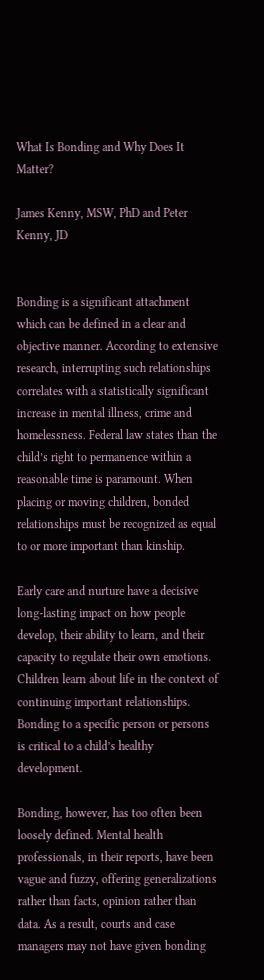What Is Bonding and Why Does It Matter?

James Kenny, MSW, PhD and Peter Kenny, JD


Bonding is a significant attachment which can be defined in a clear and objective manner. According to extensive research, interrupting such relationships correlates with a statistically significant increase in mental illness, crime and homelessness. Federal law states than the child’s right to permanence within a reasonable time is paramount. When placing or moving children, bonded relationships must be recognized as equal to or more important than kinship.

Early care and nurture have a decisive long-lasting impact on how people develop, their ability to learn, and their capacity to regulate their own emotions. Children learn about life in the context of continuing important relationships. Bonding to a specific person or persons is critical to a child’s healthy development.

Bonding, however, has too often been loosely defined. Mental health professionals, in their reports, have been vague and fuzzy, offering generalizations rather than facts, opinion rather than data. As a result, courts and case managers may not have given bonding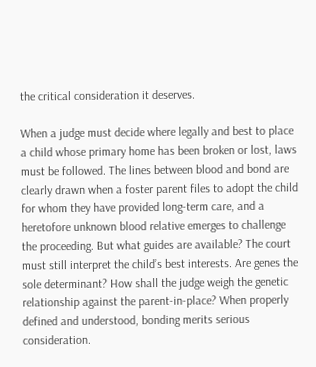the critical consideration it deserves.

When a judge must decide where legally and best to place a child whose primary home has been broken or lost, laws must be followed. The lines between blood and bond are clearly drawn when a foster parent files to adopt the child for whom they have provided long-term care, and a heretofore unknown blood relative emerges to challenge the proceeding. But what guides are available? The court must still interpret the child’s best interests. Are genes the sole determinant? How shall the judge weigh the genetic relationship against the parent-in-place? When properly defined and understood, bonding merits serious consideration.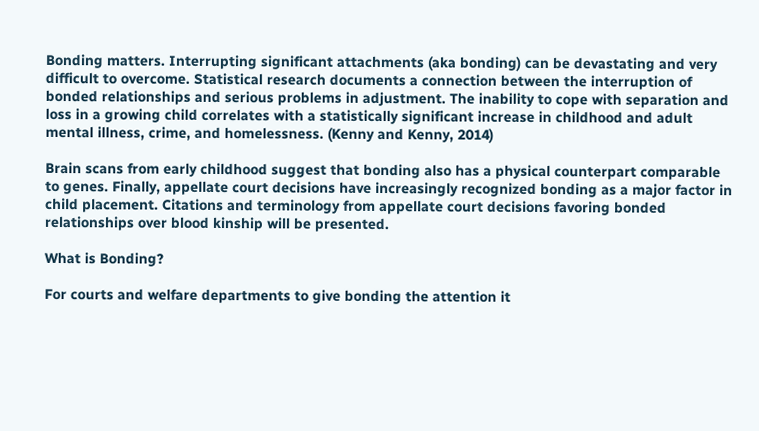Bonding matters. Interrupting significant attachments (aka bonding) can be devastating and very difficult to overcome. Statistical research documents a connection between the interruption of bonded relationships and serious problems in adjustment. The inability to cope with separation and loss in a growing child correlates with a statistically significant increase in childhood and adult mental illness, crime, and homelessness. (Kenny and Kenny, 2014)

Brain scans from early childhood suggest that bonding also has a physical counterpart comparable to genes. Finally, appellate court decisions have increasingly recognized bonding as a major factor in child placement. Citations and terminology from appellate court decisions favoring bonded relationships over blood kinship will be presented.

What is Bonding?

For courts and welfare departments to give bonding the attention it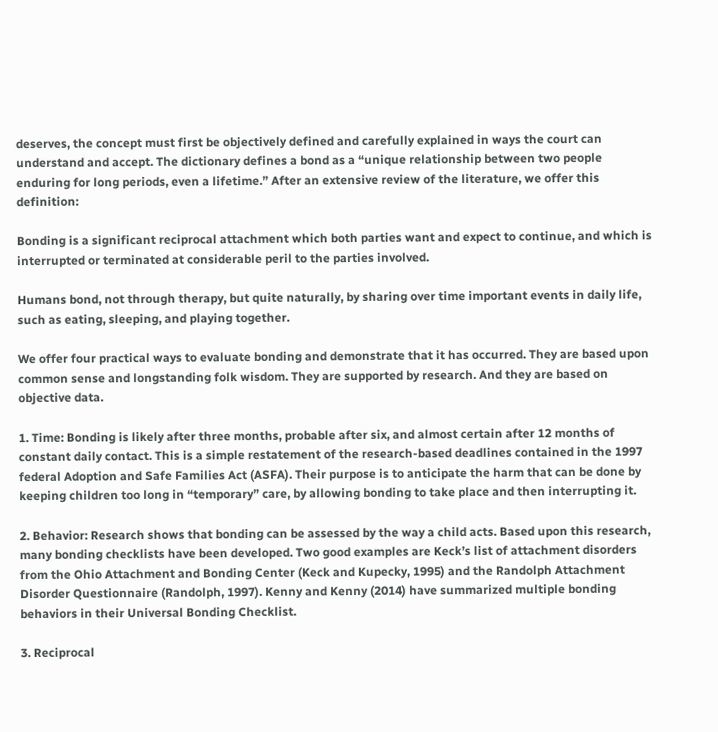deserves, the concept must first be objectively defined and carefully explained in ways the court can understand and accept. The dictionary defines a bond as a “unique relationship between two people enduring for long periods, even a lifetime.” After an extensive review of the literature, we offer this definition:

Bonding is a significant reciprocal attachment which both parties want and expect to continue, and which is interrupted or terminated at considerable peril to the parties involved.

Humans bond, not through therapy, but quite naturally, by sharing over time important events in daily life, such as eating, sleeping, and playing together.

We offer four practical ways to evaluate bonding and demonstrate that it has occurred. They are based upon common sense and longstanding folk wisdom. They are supported by research. And they are based on objective data.

1. Time: Bonding is likely after three months, probable after six, and almost certain after 12 months of constant daily contact. This is a simple restatement of the research-based deadlines contained in the 1997 federal Adoption and Safe Families Act (ASFA). Their purpose is to anticipate the harm that can be done by keeping children too long in “temporary” care, by allowing bonding to take place and then interrupting it.

2. Behavior: Research shows that bonding can be assessed by the way a child acts. Based upon this research, many bonding checklists have been developed. Two good examples are Keck’s list of attachment disorders from the Ohio Attachment and Bonding Center (Keck and Kupecky, 1995) and the Randolph Attachment Disorder Questionnaire (Randolph, 1997). Kenny and Kenny (2014) have summarized multiple bonding behaviors in their Universal Bonding Checklist.

3. Reciprocal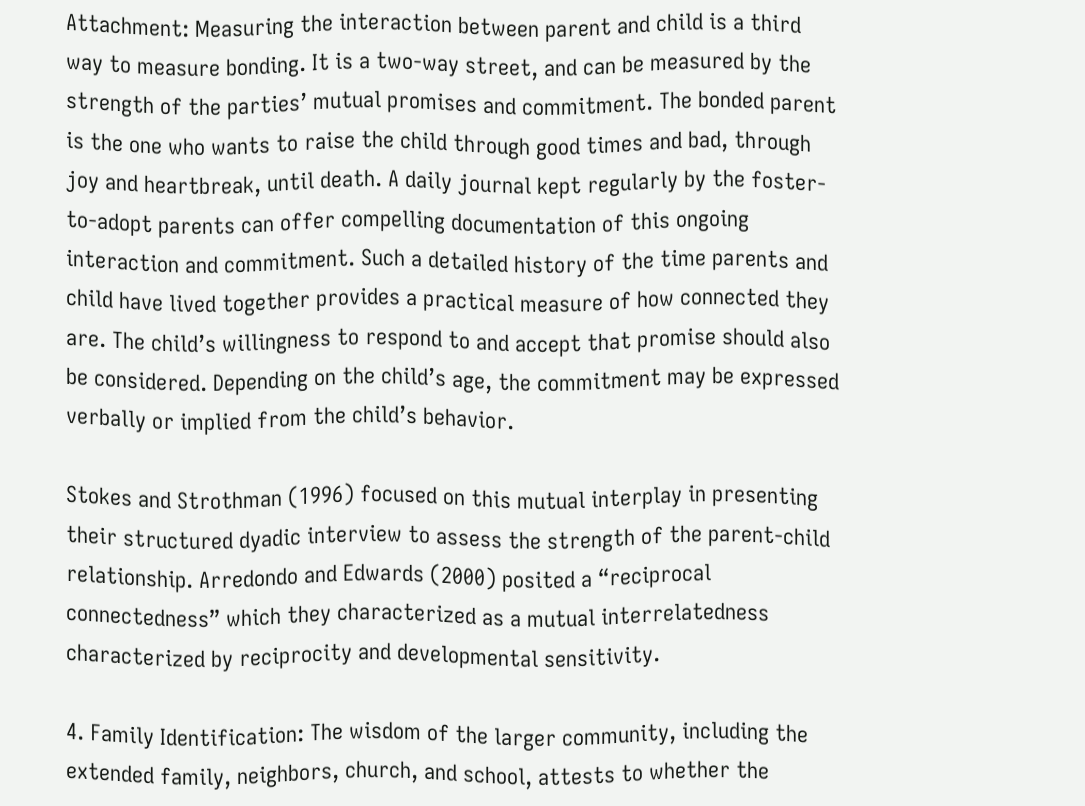Attachment: Measuring the interaction between parent and child is a third way to measure bonding. It is a two-way street, and can be measured by the strength of the parties’ mutual promises and commitment. The bonded parent is the one who wants to raise the child through good times and bad, through joy and heartbreak, until death. A daily journal kept regularly by the foster-to-adopt parents can offer compelling documentation of this ongoing interaction and commitment. Such a detailed history of the time parents and child have lived together provides a practical measure of how connected they are. The child’s willingness to respond to and accept that promise should also be considered. Depending on the child’s age, the commitment may be expressed verbally or implied from the child’s behavior.

Stokes and Strothman (1996) focused on this mutual interplay in presenting their structured dyadic interview to assess the strength of the parent-child relationship. Arredondo and Edwards (2000) posited a “reciprocal connectedness” which they characterized as a mutual interrelatedness characterized by reciprocity and developmental sensitivity.

4. Family Identification: The wisdom of the larger community, including the extended family, neighbors, church, and school, attests to whether the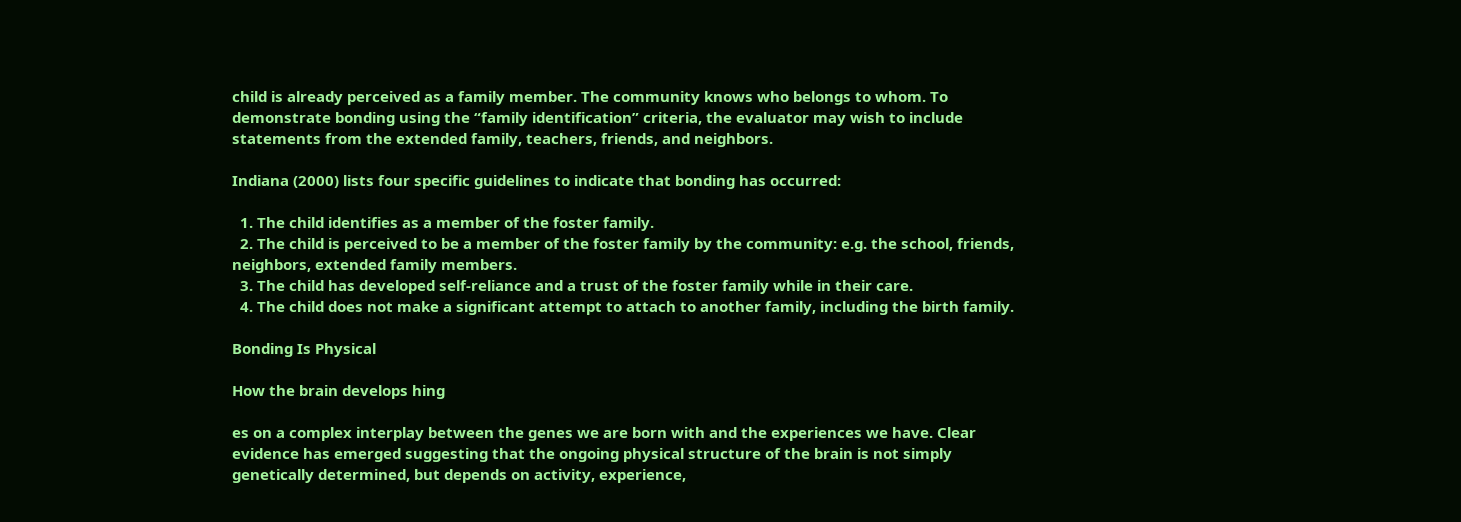child is already perceived as a family member. The community knows who belongs to whom. To demonstrate bonding using the “family identification” criteria, the evaluator may wish to include statements from the extended family, teachers, friends, and neighbors.

Indiana (2000) lists four specific guidelines to indicate that bonding has occurred:

  1. The child identifies as a member of the foster family.
  2. The child is perceived to be a member of the foster family by the community: e.g. the school, friends, neighbors, extended family members.
  3. The child has developed self-reliance and a trust of the foster family while in their care.
  4. The child does not make a significant attempt to attach to another family, including the birth family.

Bonding Is Physical

How the brain develops hing

es on a complex interplay between the genes we are born with and the experiences we have. Clear evidence has emerged suggesting that the ongoing physical structure of the brain is not simply genetically determined, but depends on activity, experience,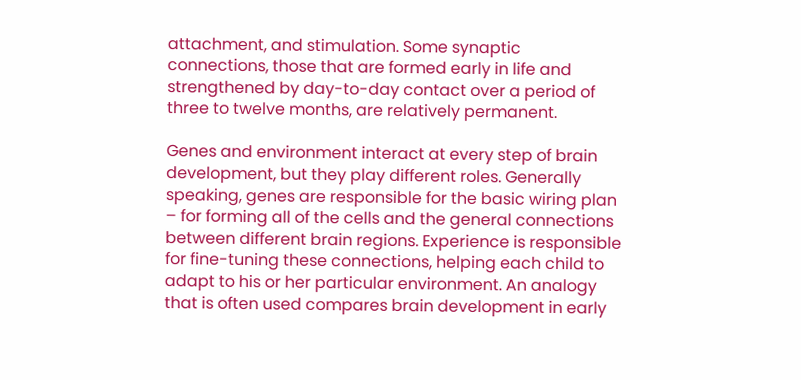attachment, and stimulation. Some synaptic connections, those that are formed early in life and strengthened by day-to-day contact over a period of three to twelve months, are relatively permanent.

Genes and environment interact at every step of brain development, but they play different roles. Generally speaking, genes are responsible for the basic wiring plan – for forming all of the cells and the general connections between different brain regions. Experience is responsible for fine-tuning these connections, helping each child to adapt to his or her particular environment. An analogy that is often used compares brain development in early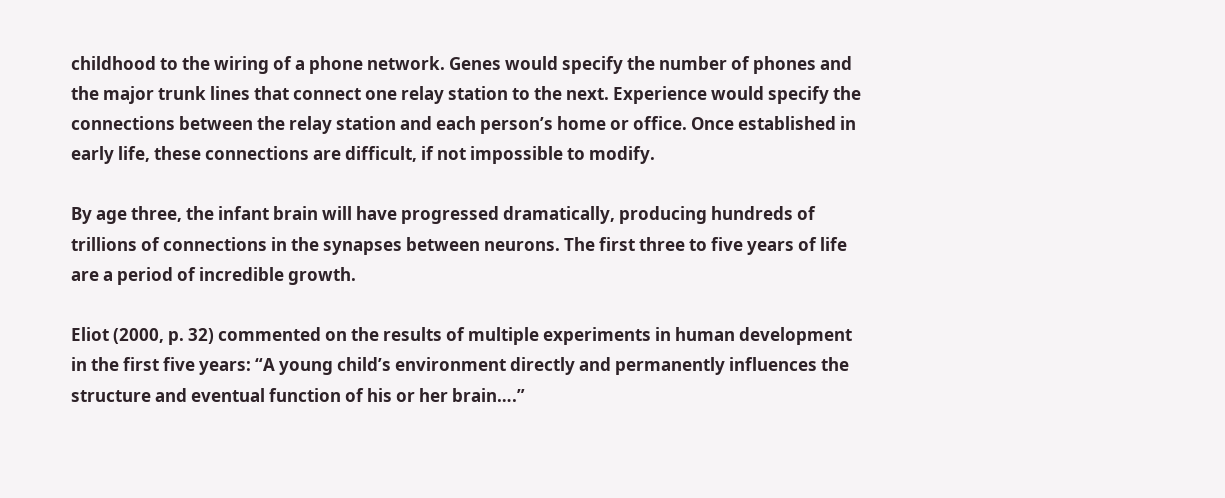childhood to the wiring of a phone network. Genes would specify the number of phones and the major trunk lines that connect one relay station to the next. Experience would specify the connections between the relay station and each person’s home or office. Once established in early life, these connections are difficult, if not impossible to modify.

By age three, the infant brain will have progressed dramatically, producing hundreds of trillions of connections in the synapses between neurons. The first three to five years of life are a period of incredible growth.

Eliot (2000, p. 32) commented on the results of multiple experiments in human development in the first five years: “A young child’s environment directly and permanently influences the structure and eventual function of his or her brain….”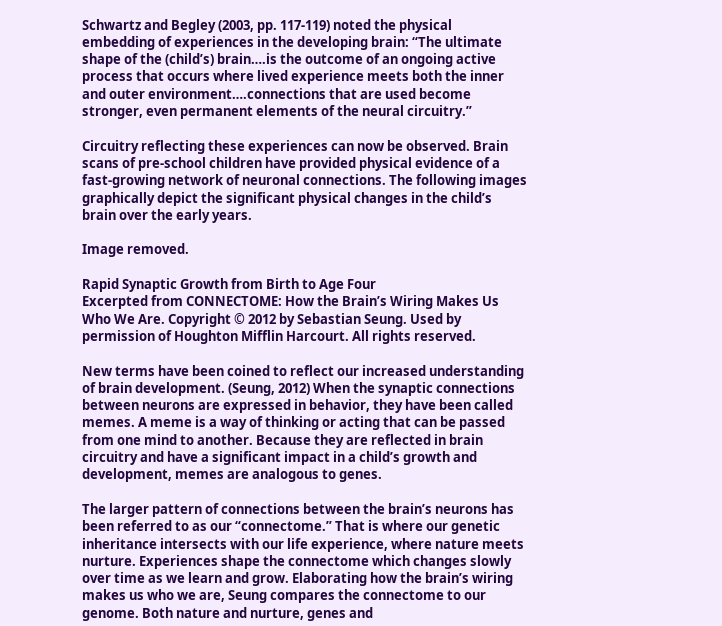Schwartz and Begley (2003, pp. 117-119) noted the physical embedding of experiences in the developing brain: “The ultimate shape of the (child’s) brain….is the outcome of an ongoing active process that occurs where lived experience meets both the inner and outer environment….connections that are used become stronger, even permanent elements of the neural circuitry.”

Circuitry reflecting these experiences can now be observed. Brain scans of pre-school children have provided physical evidence of a fast-growing network of neuronal connections. The following images graphically depict the significant physical changes in the child’s brain over the early years.

Image removed.

Rapid Synaptic Growth from Birth to Age Four
Excerpted from CONNECTOME: How the Brain’s Wiring Makes Us Who We Are. Copyright © 2012 by Sebastian Seung. Used by permission of Houghton Mifflin Harcourt. All rights reserved.

New terms have been coined to reflect our increased understanding of brain development. (Seung, 2012) When the synaptic connections between neurons are expressed in behavior, they have been called memes. A meme is a way of thinking or acting that can be passed from one mind to another. Because they are reflected in brain circuitry and have a significant impact in a child’s growth and development, memes are analogous to genes.

The larger pattern of connections between the brain’s neurons has been referred to as our “connectome.” That is where our genetic inheritance intersects with our life experience, where nature meets nurture. Experiences shape the connectome which changes slowly over time as we learn and grow. Elaborating how the brain’s wiring makes us who we are, Seung compares the connectome to our genome. Both nature and nurture, genes and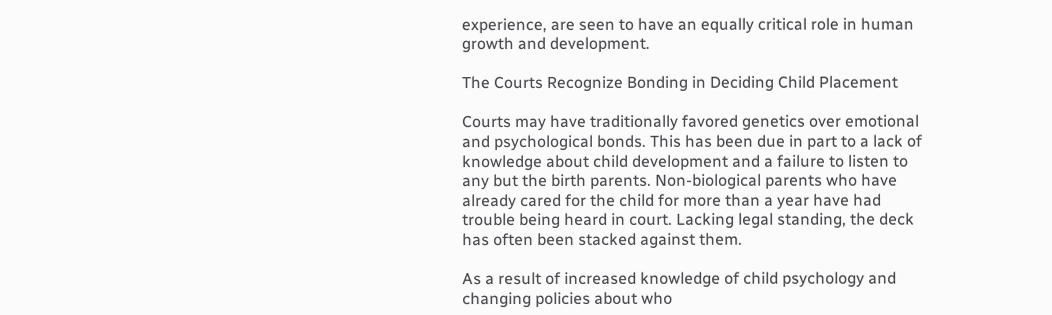experience, are seen to have an equally critical role in human growth and development.

The Courts Recognize Bonding in Deciding Child Placement

Courts may have traditionally favored genetics over emotional and psychological bonds. This has been due in part to a lack of knowledge about child development and a failure to listen to any but the birth parents. Non-biological parents who have already cared for the child for more than a year have had trouble being heard in court. Lacking legal standing, the deck has often been stacked against them.

As a result of increased knowledge of child psychology and changing policies about who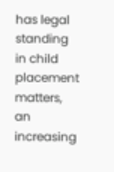has legal standing in child placement matters, an increasing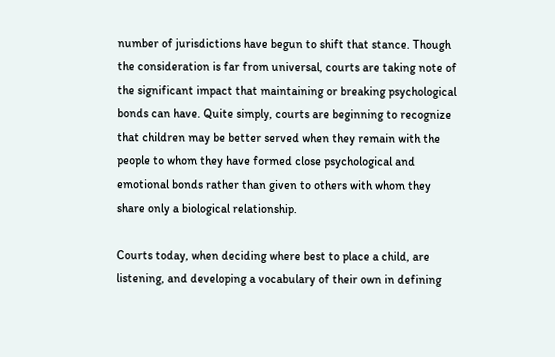number of jurisdictions have begun to shift that stance. Though the consideration is far from universal, courts are taking note of the significant impact that maintaining or breaking psychological bonds can have. Quite simply, courts are beginning to recognize that children may be better served when they remain with the people to whom they have formed close psychological and emotional bonds rather than given to others with whom they share only a biological relationship.

Courts today, when deciding where best to place a child, are listening, and developing a vocabulary of their own in defining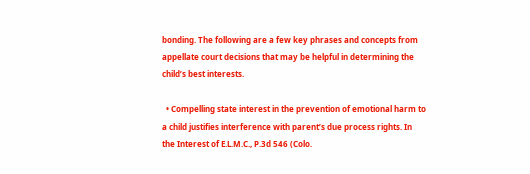bonding. The following are a few key phrases and concepts from appellate court decisions that may be helpful in determining the child’s best interests.

  • Compelling state interest in the prevention of emotional harm to a child justifies interference with parent’s due process rights. In the Interest of E.L.M.C., P.3d 546 (Colo.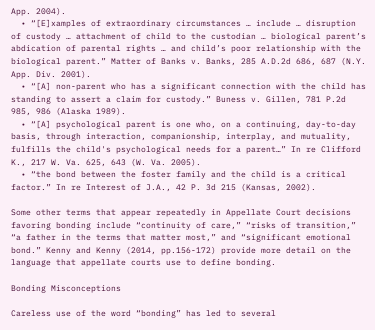App. 2004).
  • “[E]xamples of extraordinary circumstances … include … disruption of custody … attachment of child to the custodian … biological parent’s abdication of parental rights … and child’s poor relationship with the biological parent.” Matter of Banks v. Banks, 285 A.D.2d 686, 687 (N.Y. App. Div. 2001).
  • “[A] non-parent who has a significant connection with the child has standing to assert a claim for custody.” Buness v. Gillen, 781 P.2d 985, 986 (Alaska 1989).
  • “[A] psychological parent is one who, on a continuing, day-to-day basis, through interaction, companionship, interplay, and mutuality, fulfills the child's psychological needs for a parent…” In re Clifford K., 217 W. Va. 625, 643 (W. Va. 2005).
  • “the bond between the foster family and the child is a critical factor.” In re Interest of J.A., 42 P. 3d 215 (Kansas, 2002).

Some other terms that appear repeatedly in Appellate Court decisions favoring bonding include “continuity of care,” “risks of transition,” “a father in the terms that matter most,” and “significant emotional bond.” Kenny and Kenny (2014, pp.156-172) provide more detail on the language that appellate courts use to define bonding.

Bonding Misconceptions

Careless use of the word “bonding” has led to several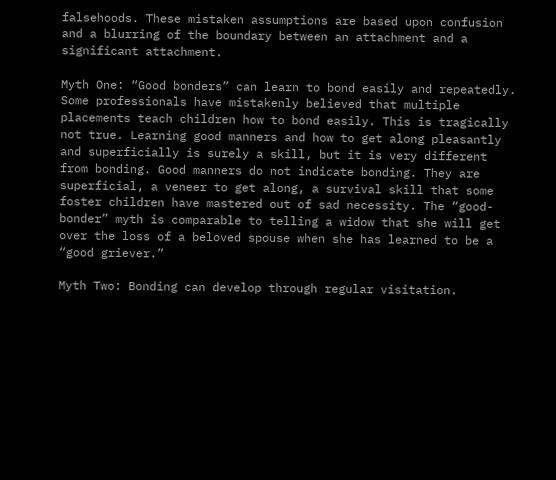falsehoods. These mistaken assumptions are based upon confusion and a blurring of the boundary between an attachment and a significant attachment.

Myth One: “Good bonders” can learn to bond easily and repeatedly. Some professionals have mistakenly believed that multiple placements teach children how to bond easily. This is tragically not true. Learning good manners and how to get along pleasantly and superficially is surely a skill, but it is very different from bonding. Good manners do not indicate bonding. They are superficial, a veneer to get along, a survival skill that some foster children have mastered out of sad necessity. The “good-bonder” myth is comparable to telling a widow that she will get over the loss of a beloved spouse when she has learned to be a “good griever.”

Myth Two: Bonding can develop through regular visitation.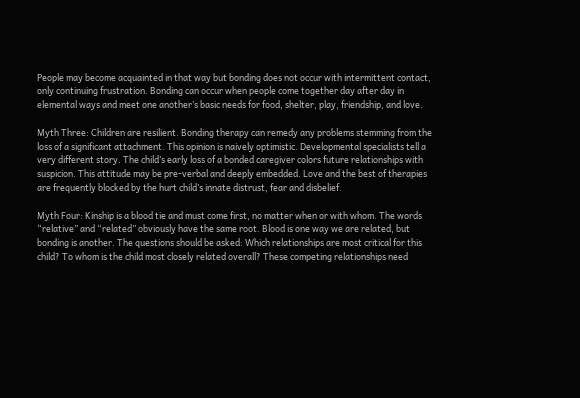People may become acquainted in that way but bonding does not occur with intermittent contact, only continuing frustration. Bonding can occur when people come together day after day in elemental ways and meet one another’s basic needs for food, shelter, play, friendship, and love.

Myth Three: Children are resilient. Bonding therapy can remedy any problems stemming from the loss of a significant attachment. This opinion is naively optimistic. Developmental specialists tell a very different story. The child’s early loss of a bonded caregiver colors future relationships with suspicion. This attitude may be pre-verbal and deeply embedded. Love and the best of therapies are frequently blocked by the hurt child’s innate distrust, fear and disbelief.

Myth Four: Kinship is a blood tie and must come first, no matter when or with whom. The words “relative” and “related” obviously have the same root. Blood is one way we are related, but bonding is another. The questions should be asked: Which relationships are most critical for this child? To whom is the child most closely related overall? These competing relationships need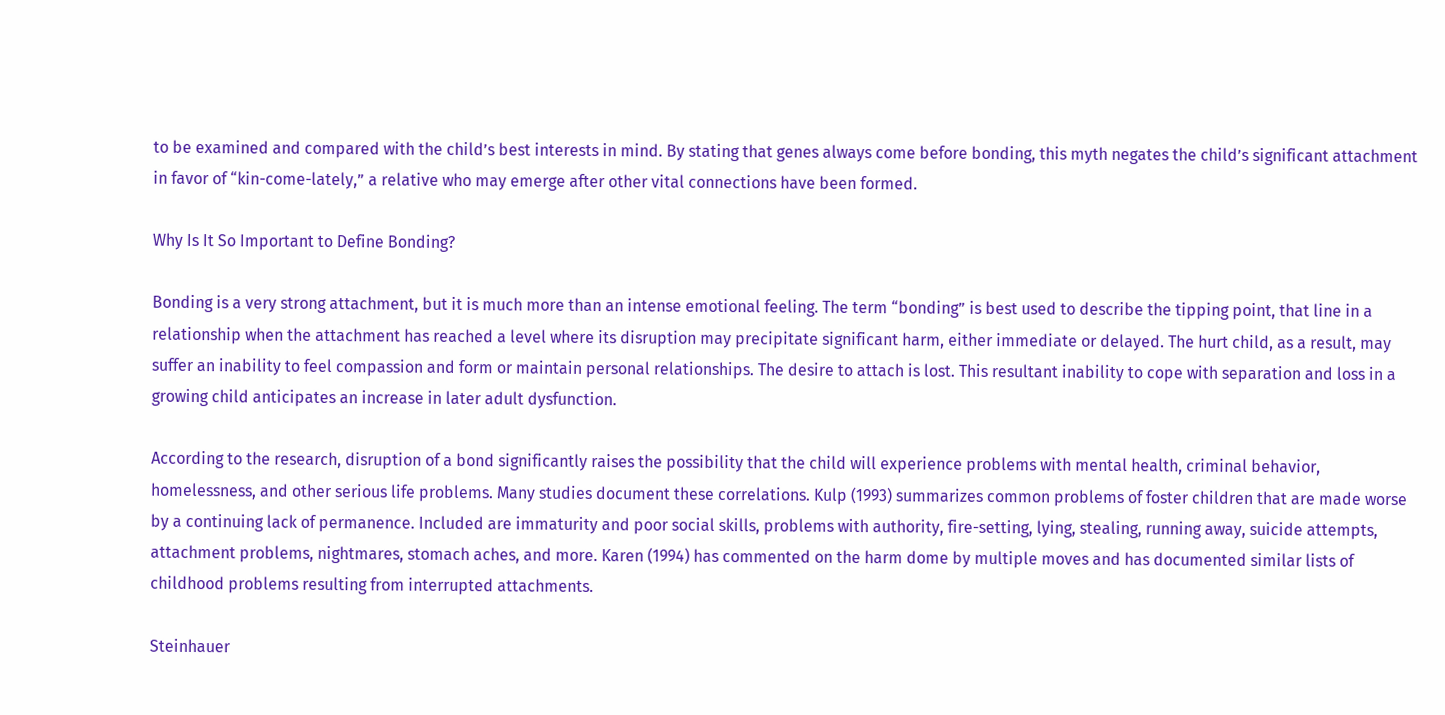to be examined and compared with the child’s best interests in mind. By stating that genes always come before bonding, this myth negates the child’s significant attachment in favor of “kin-come-lately,” a relative who may emerge after other vital connections have been formed.

Why Is It So Important to Define Bonding?

Bonding is a very strong attachment, but it is much more than an intense emotional feeling. The term “bonding” is best used to describe the tipping point, that line in a relationship when the attachment has reached a level where its disruption may precipitate significant harm, either immediate or delayed. The hurt child, as a result, may suffer an inability to feel compassion and form or maintain personal relationships. The desire to attach is lost. This resultant inability to cope with separation and loss in a growing child anticipates an increase in later adult dysfunction.

According to the research, disruption of a bond significantly raises the possibility that the child will experience problems with mental health, criminal behavior, homelessness, and other serious life problems. Many studies document these correlations. Kulp (1993) summarizes common problems of foster children that are made worse by a continuing lack of permanence. Included are immaturity and poor social skills, problems with authority, fire-setting, lying, stealing, running away, suicide attempts, attachment problems, nightmares, stomach aches, and more. Karen (1994) has commented on the harm dome by multiple moves and has documented similar lists of childhood problems resulting from interrupted attachments.

Steinhauer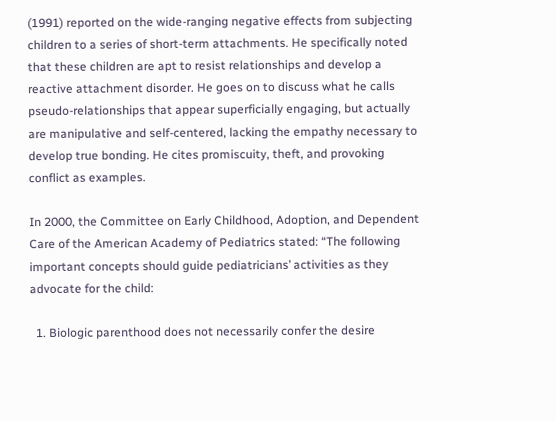(1991) reported on the wide-ranging negative effects from subjecting children to a series of short-term attachments. He specifically noted that these children are apt to resist relationships and develop a reactive attachment disorder. He goes on to discuss what he calls pseudo-relationships that appear superficially engaging, but actually are manipulative and self-centered, lacking the empathy necessary to develop true bonding. He cites promiscuity, theft, and provoking conflict as examples.

In 2000, the Committee on Early Childhood, Adoption, and Dependent Care of the American Academy of Pediatrics stated: “The following important concepts should guide pediatricians’ activities as they advocate for the child:

  1. Biologic parenthood does not necessarily confer the desire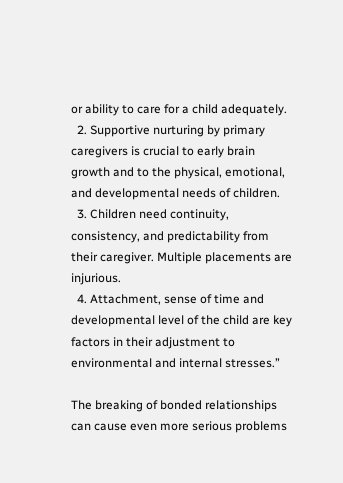or ability to care for a child adequately.
  2. Supportive nurturing by primary caregivers is crucial to early brain growth and to the physical, emotional, and developmental needs of children.
  3. Children need continuity, consistency, and predictability from their caregiver. Multiple placements are injurious.
  4. Attachment, sense of time and developmental level of the child are key factors in their adjustment to environmental and internal stresses.”

The breaking of bonded relationships can cause even more serious problems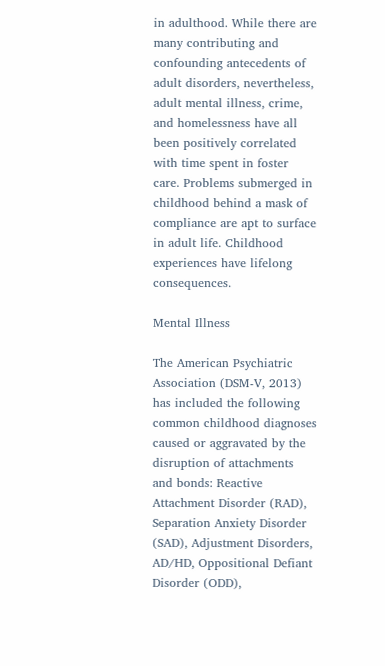in adulthood. While there are many contributing and confounding antecedents of adult disorders, nevertheless, adult mental illness, crime, and homelessness have all been positively correlated with time spent in foster care. Problems submerged in childhood behind a mask of compliance are apt to surface in adult life. Childhood experiences have lifelong consequences.

Mental Illness

The American Psychiatric Association (DSM-V, 2013) has included the following common childhood diagnoses caused or aggravated by the disruption of attachments and bonds: Reactive Attachment Disorder (RAD), Separation Anxiety Disorder (SAD), Adjustment Disorders, AD/HD, Oppositional Defiant Disorder (ODD),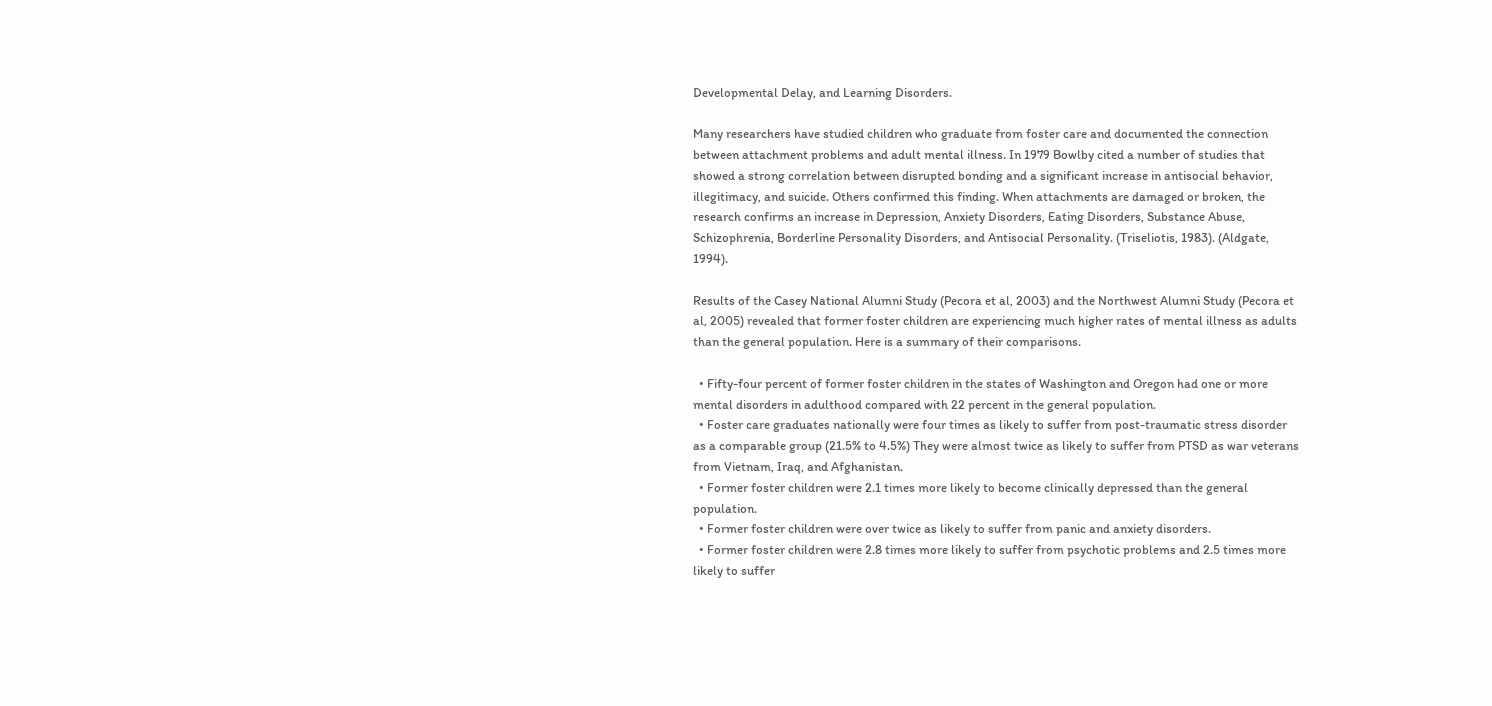Developmental Delay, and Learning Disorders.

Many researchers have studied children who graduate from foster care and documented the connection between attachment problems and adult mental illness. In 1979 Bowlby cited a number of studies that showed a strong correlation between disrupted bonding and a significant increase in antisocial behavior, illegitimacy, and suicide. Others confirmed this finding. When attachments are damaged or broken, the research confirms an increase in Depression, Anxiety Disorders, Eating Disorders, Substance Abuse, Schizophrenia, Borderline Personality Disorders, and Antisocial Personality. (Triseliotis, 1983). (Aldgate, 1994).

Results of the Casey National Alumni Study (Pecora et al, 2003) and the Northwest Alumni Study (Pecora et al, 2005) revealed that former foster children are experiencing much higher rates of mental illness as adults than the general population. Here is a summary of their comparisons.

  • Fifty-four percent of former foster children in the states of Washington and Oregon had one or more mental disorders in adulthood compared with 22 percent in the general population.
  • Foster care graduates nationally were four times as likely to suffer from post-traumatic stress disorder as a comparable group (21.5% to 4.5%) They were almost twice as likely to suffer from PTSD as war veterans from Vietnam, Iraq, and Afghanistan.
  • Former foster children were 2.1 times more likely to become clinically depressed than the general population.
  • Former foster children were over twice as likely to suffer from panic and anxiety disorders.
  • Former foster children were 2.8 times more likely to suffer from psychotic problems and 2.5 times more likely to suffer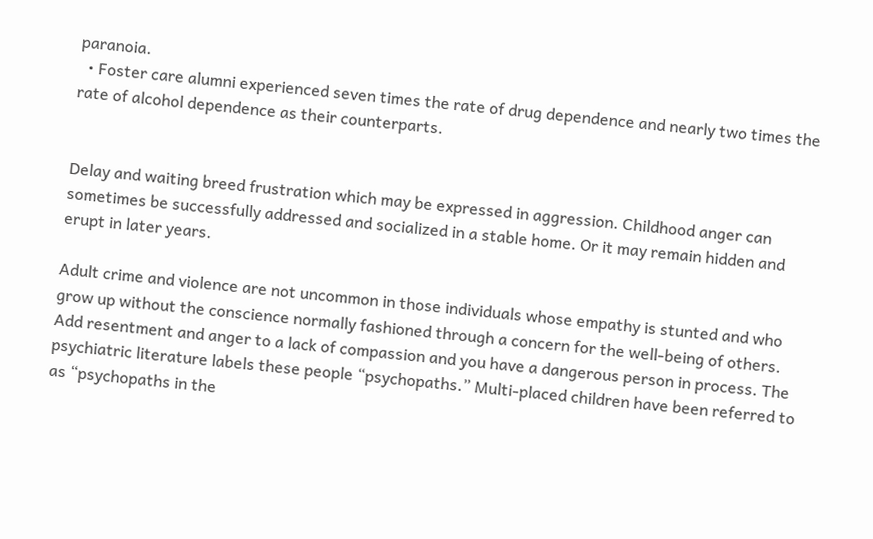paranoia.
  • Foster care alumni experienced seven times the rate of drug dependence and nearly two times the rate of alcohol dependence as their counterparts.


Delay and waiting breed frustration which may be expressed in aggression. Childhood anger can sometimes be successfully addressed and socialized in a stable home. Or it may remain hidden and erupt in later years.

Adult crime and violence are not uncommon in those individuals whose empathy is stunted and who grow up without the conscience normally fashioned through a concern for the well-being of others. Add resentment and anger to a lack of compassion and you have a dangerous person in process. The psychiatric literature labels these people “psychopaths.” Multi-placed children have been referred to as “psychopaths in the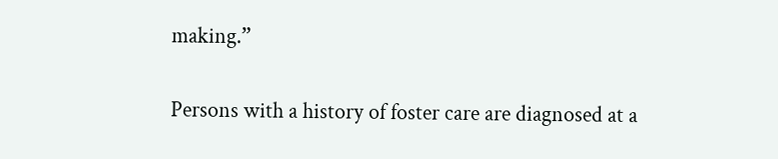making.”

Persons with a history of foster care are diagnosed at a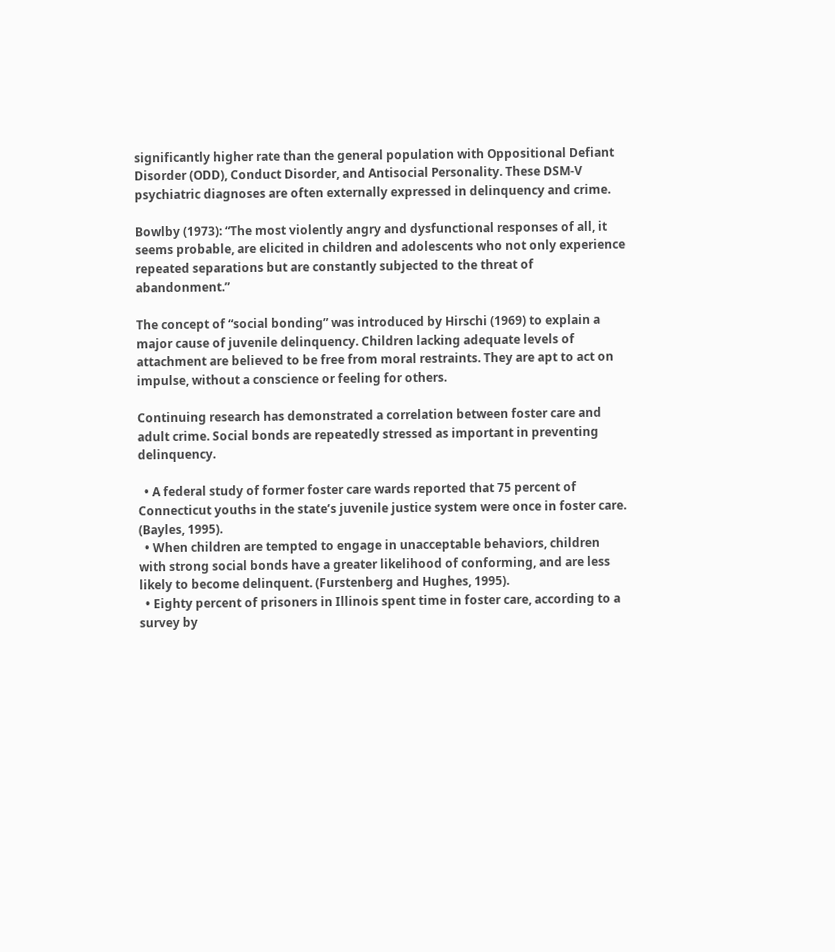significantly higher rate than the general population with Oppositional Defiant Disorder (ODD), Conduct Disorder, and Antisocial Personality. These DSM-V psychiatric diagnoses are often externally expressed in delinquency and crime.

Bowlby (1973): “The most violently angry and dysfunctional responses of all, it seems probable, are elicited in children and adolescents who not only experience repeated separations but are constantly subjected to the threat of abandonment.”

The concept of “social bonding” was introduced by Hirschi (1969) to explain a major cause of juvenile delinquency. Children lacking adequate levels of attachment are believed to be free from moral restraints. They are apt to act on impulse, without a conscience or feeling for others.

Continuing research has demonstrated a correlation between foster care and adult crime. Social bonds are repeatedly stressed as important in preventing delinquency.

  • A federal study of former foster care wards reported that 75 percent of Connecticut youths in the state’s juvenile justice system were once in foster care. (Bayles, 1995).
  • When children are tempted to engage in unacceptable behaviors, children with strong social bonds have a greater likelihood of conforming, and are less likely to become delinquent. (Furstenberg and Hughes, 1995).
  • Eighty percent of prisoners in Illinois spent time in foster care, according to a survey by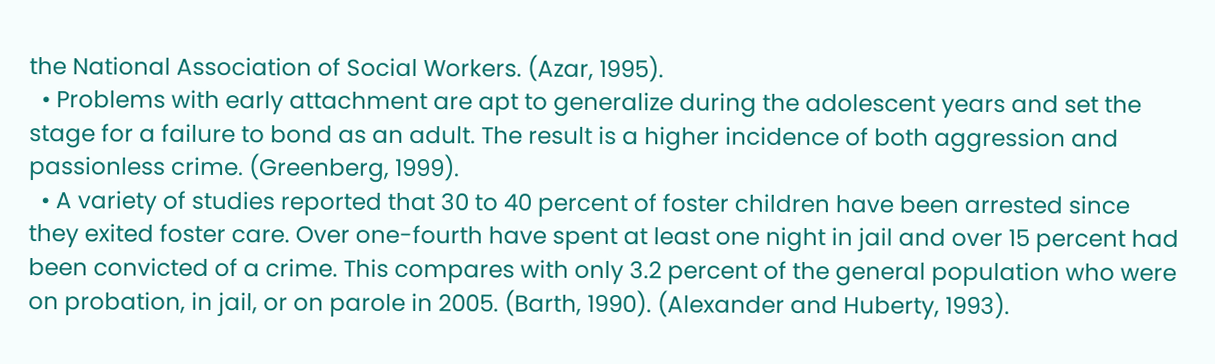the National Association of Social Workers. (Azar, 1995).
  • Problems with early attachment are apt to generalize during the adolescent years and set the stage for a failure to bond as an adult. The result is a higher incidence of both aggression and passionless crime. (Greenberg, 1999).
  • A variety of studies reported that 30 to 40 percent of foster children have been arrested since they exited foster care. Over one-fourth have spent at least one night in jail and over 15 percent had been convicted of a crime. This compares with only 3.2 percent of the general population who were on probation, in jail, or on parole in 2005. (Barth, 1990). (Alexander and Huberty, 1993).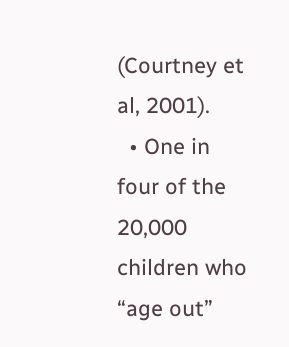(Courtney et al, 2001).
  • One in four of the 20,000 children who “age out”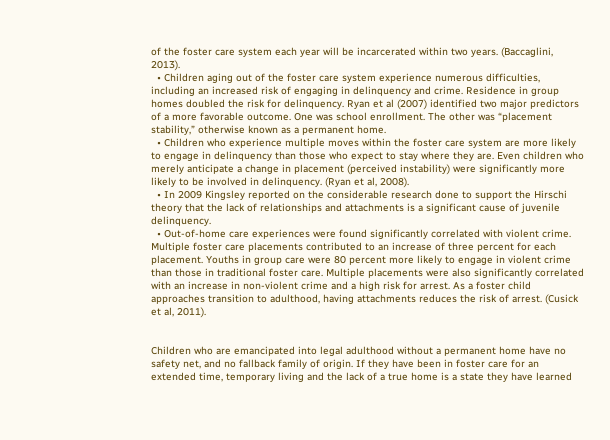of the foster care system each year will be incarcerated within two years. (Baccaglini, 2013).
  • Children aging out of the foster care system experience numerous difficulties, including an increased risk of engaging in delinquency and crime. Residence in group homes doubled the risk for delinquency. Ryan et al (2007) identified two major predictors of a more favorable outcome. One was school enrollment. The other was “placement stability,” otherwise known as a permanent home.
  • Children who experience multiple moves within the foster care system are more likely to engage in delinquency than those who expect to stay where they are. Even children who merely anticipate a change in placement (perceived instability) were significantly more likely to be involved in delinquency. (Ryan et al, 2008).
  • In 2009 Kingsley reported on the considerable research done to support the Hirschi theory that the lack of relationships and attachments is a significant cause of juvenile delinquency.
  • Out-of-home care experiences were found significantly correlated with violent crime. Multiple foster care placements contributed to an increase of three percent for each placement. Youths in group care were 80 percent more likely to engage in violent crime than those in traditional foster care. Multiple placements were also significantly correlated with an increase in non-violent crime and a high risk for arrest. As a foster child approaches transition to adulthood, having attachments reduces the risk of arrest. (Cusick et al, 2011).


Children who are emancipated into legal adulthood without a permanent home have no safety net, and no fallback family of origin. If they have been in foster care for an extended time, temporary living and the lack of a true home is a state they have learned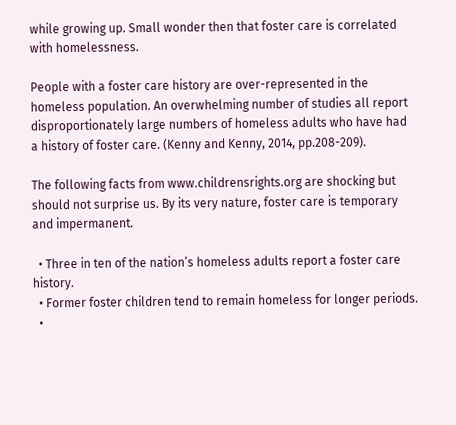while growing up. Small wonder then that foster care is correlated with homelessness.

People with a foster care history are over-represented in the homeless population. An overwhelming number of studies all report disproportionately large numbers of homeless adults who have had a history of foster care. (Kenny and Kenny, 2014, pp.208-209).

The following facts from www.childrensrights.org are shocking but should not surprise us. By its very nature, foster care is temporary and impermanent.

  • Three in ten of the nation’s homeless adults report a foster care history.
  • Former foster children tend to remain homeless for longer periods.
  •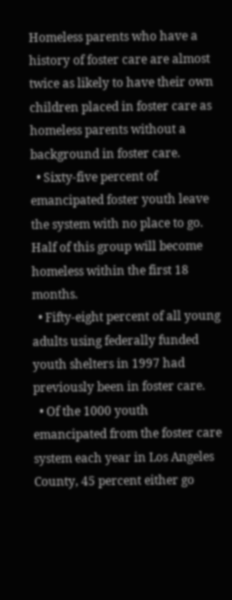Homeless parents who have a history of foster care are almost twice as likely to have their own children placed in foster care as homeless parents without a background in foster care.
  • Sixty-five percent of emancipated foster youth leave the system with no place to go. Half of this group will become homeless within the first 18 months.
  • Fifty-eight percent of all young adults using federally funded youth shelters in 1997 had previously been in foster care.
  • Of the 1000 youth emancipated from the foster care system each year in Los Angeles County, 45 percent either go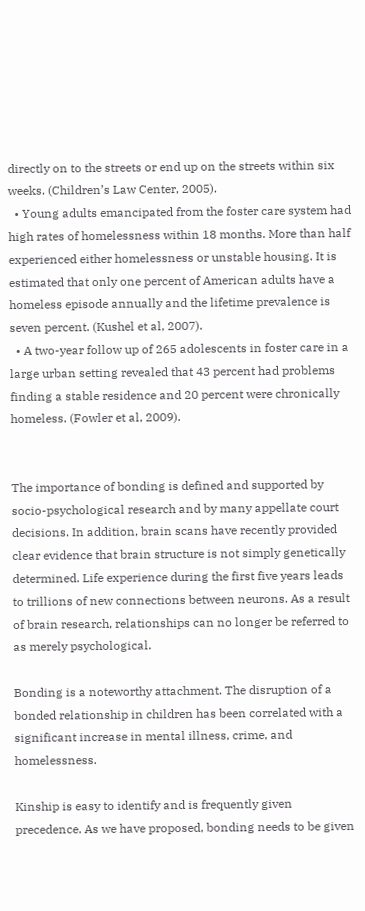directly on to the streets or end up on the streets within six weeks. (Children’s Law Center, 2005).
  • Young adults emancipated from the foster care system had high rates of homelessness within 18 months. More than half experienced either homelessness or unstable housing. It is estimated that only one percent of American adults have a homeless episode annually and the lifetime prevalence is seven percent. (Kushel et al, 2007).
  • A two-year follow up of 265 adolescents in foster care in a large urban setting revealed that 43 percent had problems finding a stable residence and 20 percent were chronically homeless. (Fowler et al, 2009).


The importance of bonding is defined and supported by socio-psychological research and by many appellate court decisions. In addition, brain scans have recently provided clear evidence that brain structure is not simply genetically determined. Life experience during the first five years leads to trillions of new connections between neurons. As a result of brain research, relationships can no longer be referred to as merely psychological.

Bonding is a noteworthy attachment. The disruption of a bonded relationship in children has been correlated with a significant increase in mental illness, crime, and homelessness.

Kinship is easy to identify and is frequently given precedence. As we have proposed, bonding needs to be given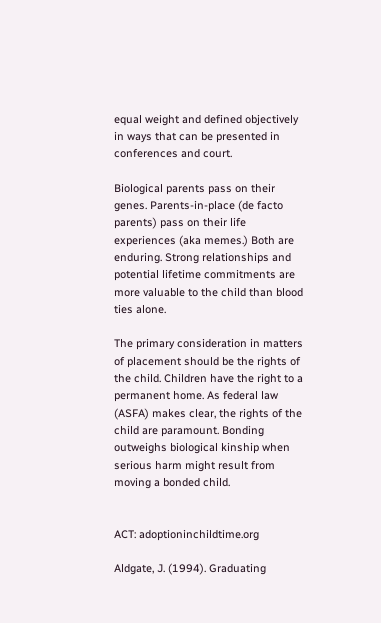equal weight and defined objectively in ways that can be presented in conferences and court.

Biological parents pass on their genes. Parents-in-place (de facto parents) pass on their life experiences (aka memes.) Both are enduring. Strong relationships and potential lifetime commitments are more valuable to the child than blood ties alone.

The primary consideration in matters of placement should be the rights of the child. Children have the right to a permanent home. As federal law (ASFA) makes clear, the rights of the child are paramount. Bonding outweighs biological kinship when serious harm might result from moving a bonded child.


ACT: adoptioninchildtime.org

Aldgate, J. (1994). Graduating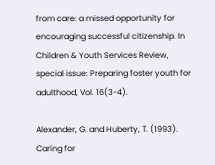from care: a missed opportunity for encouraging successful citizenship. In Children & Youth Services Review, special issue: Preparing foster youth for adulthood, Vol. 16(3-4).

Alexander, G. and Huberty, T. (1993). Caring for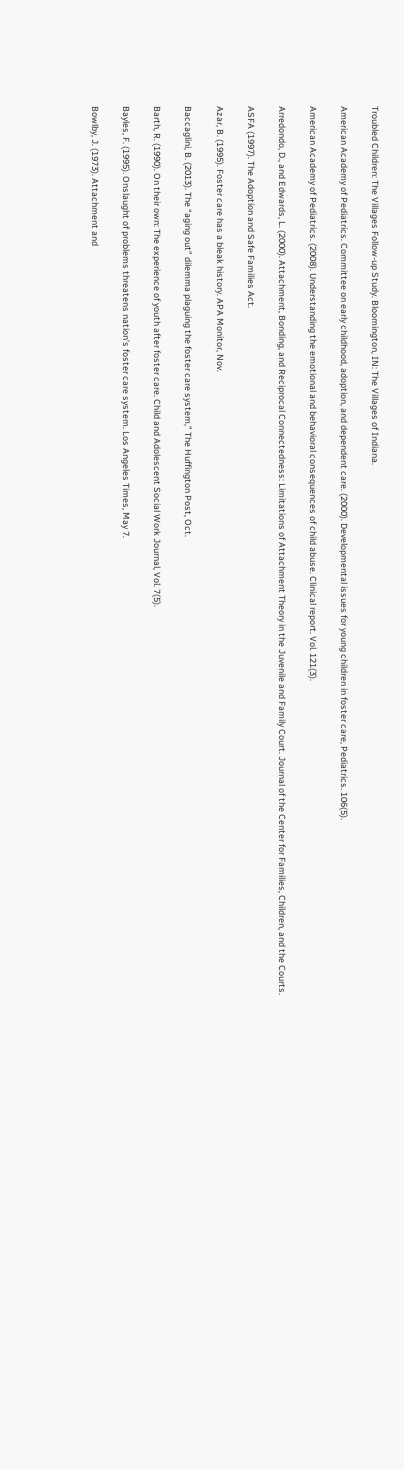Troubled Children: The Villages Follow-up Study. Bloomington, IN: The Villages of Indiana.

American Academy of Pediatrics. Committee on early childhood, adoption, and dependent care. (2000). Developmental issues for young children in foster care, Pediatrics. 106(5).

American Academy of Pediatrics. (2008). Understanding the emotional and behavioral consequences of child abuse. Clinical report. Vol. 121(3).

Arredondo, D., and Edwards, L. (2000). Attachment, Bonding, and Reciprocal Connectedness: Limitations of Attachment Theory in the Juvenile and Family Court. Journal of the Center for Families, Children, and the Courts.

ASFA (1997). The Adoption and Safe Families Act.

Azar, B. (1995). Foster care has a bleak history. APA Monitor, Nov.

Baccaglini, B. (2013). The “aging out” dilemma plaguing the foster care system,” The Huffington Post, Oct.

Barth, R. (1990). On their own: The experience of youth after foster care. Child and Adolescent Social Work Journal, Vol. 7(5).

Bayles, F. (1995). Onslaught of problems threatens nation’s foster care system. Los Angeles Times, May 7.

Bowlby, J. (1973). Attachment and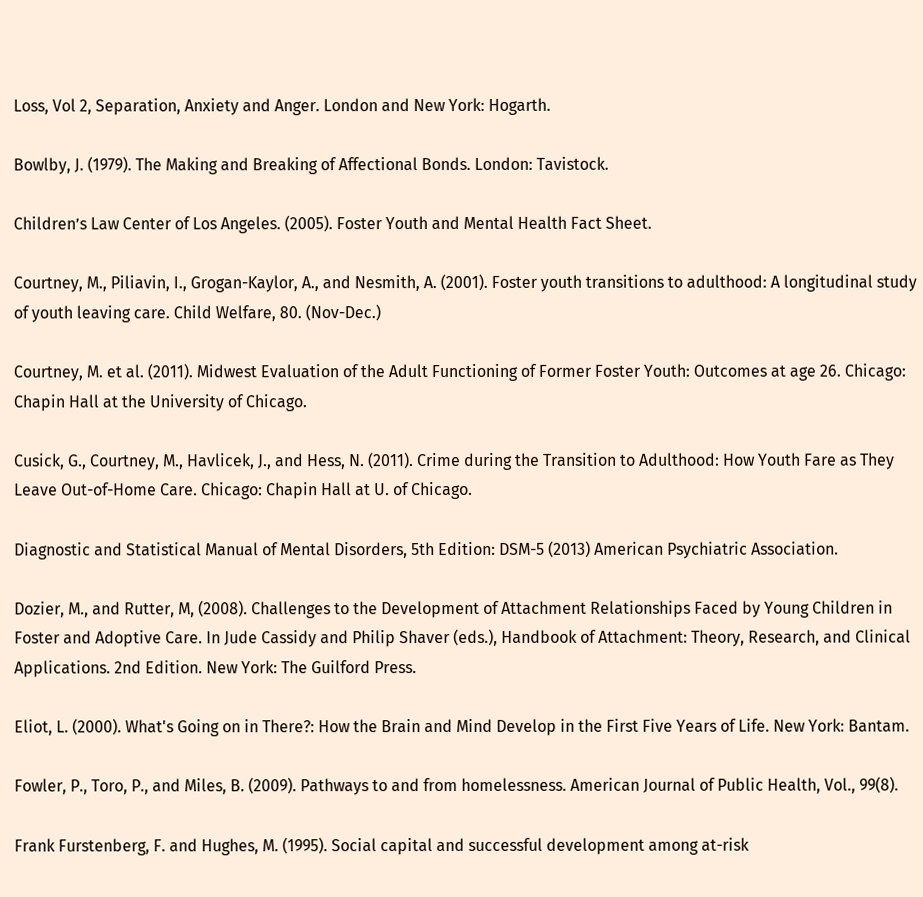Loss, Vol 2, Separation, Anxiety and Anger. London and New York: Hogarth.

Bowlby, J. (1979). The Making and Breaking of Affectional Bonds. London: Tavistock.

Children’s Law Center of Los Angeles. (2005). Foster Youth and Mental Health Fact Sheet.

Courtney, M., Piliavin, I., Grogan-Kaylor, A., and Nesmith, A. (2001). Foster youth transitions to adulthood: A longitudinal study of youth leaving care. Child Welfare, 80. (Nov-Dec.)

Courtney, M. et al. (2011). Midwest Evaluation of the Adult Functioning of Former Foster Youth: Outcomes at age 26. Chicago: Chapin Hall at the University of Chicago.

Cusick, G., Courtney, M., Havlicek, J., and Hess, N. (2011). Crime during the Transition to Adulthood: How Youth Fare as They Leave Out-of-Home Care. Chicago: Chapin Hall at U. of Chicago.

Diagnostic and Statistical Manual of Mental Disorders, 5th Edition: DSM-5 (2013) American Psychiatric Association.

Dozier, M., and Rutter, M, (2008). Challenges to the Development of Attachment Relationships Faced by Young Children in Foster and Adoptive Care. In Jude Cassidy and Philip Shaver (eds.), Handbook of Attachment: Theory, Research, and Clinical Applications. 2nd Edition. New York: The Guilford Press.

Eliot, L. (2000). What's Going on in There?: How the Brain and Mind Develop in the First Five Years of Life. New York: Bantam.

Fowler, P., Toro, P., and Miles, B. (2009). Pathways to and from homelessness. American Journal of Public Health, Vol., 99(8).

Frank Furstenberg, F. and Hughes, M. (1995). Social capital and successful development among at-risk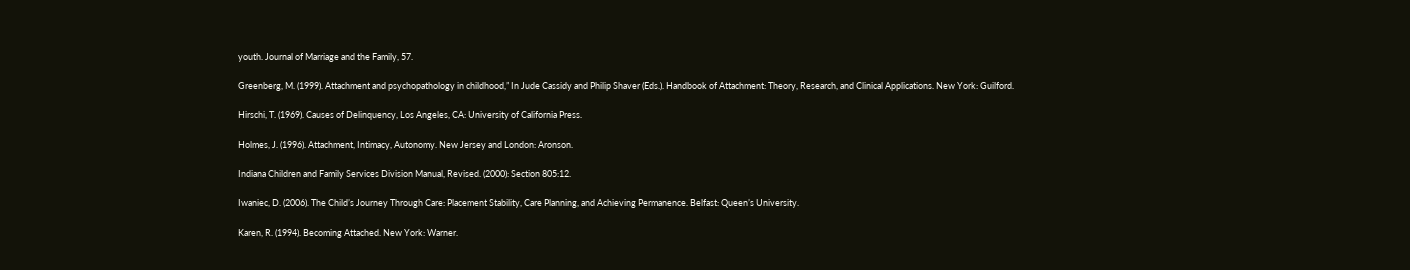youth. Journal of Marriage and the Family, 57.

Greenberg, M. (1999). Attachment and psychopathology in childhood,” In Jude Cassidy and Philip Shaver (Eds.). Handbook of Attachment: Theory, Research, and Clinical Applications. New York: Guilford.

Hirschi, T. (1969). Causes of Delinquency, Los Angeles, CA: University of California Press.

Holmes, J. (1996). Attachment, Intimacy, Autonomy. New Jersey and London: Aronson.

Indiana Children and Family Services Division Manual, Revised. (2000): Section 805:12.

Iwaniec, D. (2006). The Child’s Journey Through Care: Placement Stability, Care Planning, and Achieving Permanence. Belfast: Queen’s University.

Karen, R. (1994). Becoming Attached. New York: Warner.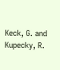Keck, G. and Kupecky, R.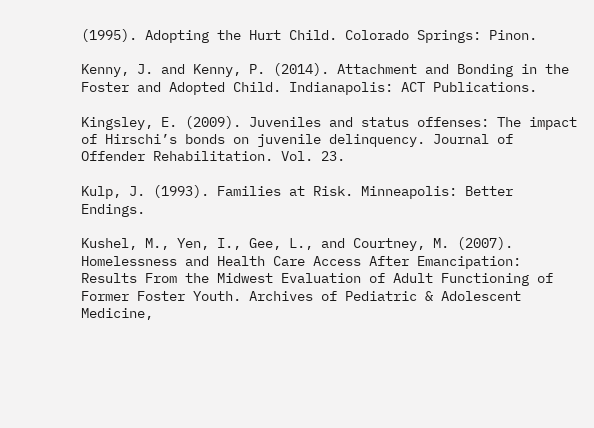(1995). Adopting the Hurt Child. Colorado Springs: Pinon.

Kenny, J. and Kenny, P. (2014). Attachment and Bonding in the Foster and Adopted Child. Indianapolis: ACT Publications.

Kingsley, E. (2009). Juveniles and status offenses: The impact of Hirschi’s bonds on juvenile delinquency. Journal of Offender Rehabilitation. Vol. 23.

Kulp, J. (1993). Families at Risk. Minneapolis: Better Endings.

Kushel, M., Yen, I., Gee, L., and Courtney, M. (2007). Homelessness and Health Care Access After Emancipation: Results From the Midwest Evaluation of Adult Functioning of Former Foster Youth. Archives of Pediatric & Adolescent Medicine,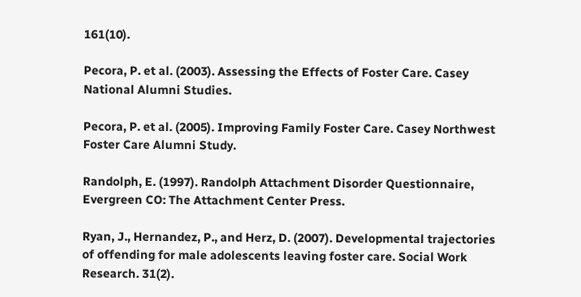161(10).

Pecora, P. et al. (2003). Assessing the Effects of Foster Care. Casey National Alumni Studies.

Pecora, P. et al. (2005). Improving Family Foster Care. Casey Northwest Foster Care Alumni Study.

Randolph, E. (1997). Randolph Attachment Disorder Questionnaire, Evergreen CO: The Attachment Center Press.

Ryan, J., Hernandez, P., and Herz, D. (2007). Developmental trajectories of offending for male adolescents leaving foster care. Social Work Research. 31(2).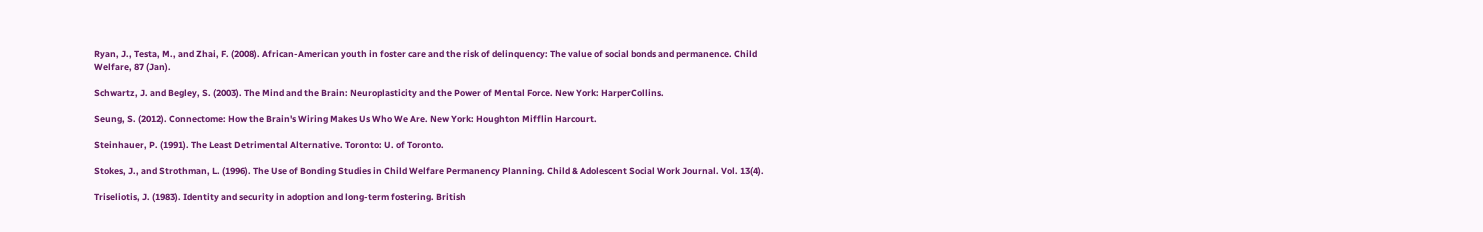Ryan, J., Testa, M., and Zhai, F. (2008). African-American youth in foster care and the risk of delinquency: The value of social bonds and permanence. Child Welfare, 87 (Jan).

Schwartz, J. and Begley, S. (2003). The Mind and the Brain: Neuroplasticity and the Power of Mental Force. New York: HarperCollins.

Seung, S. (2012). Connectome: How the Brain's Wiring Makes Us Who We Are. New York: Houghton Mifflin Harcourt.

Steinhauer, P. (1991). The Least Detrimental Alternative. Toronto: U. of Toronto.

Stokes, J., and Strothman, L. (1996). The Use of Bonding Studies in Child Welfare Permanency Planning. Child & Adolescent Social Work Journal. Vol. 13(4).

Triseliotis, J. (1983). Identity and security in adoption and long-term fostering. British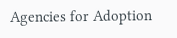Agencies for Adoption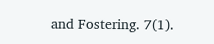and Fostering. 7(1).